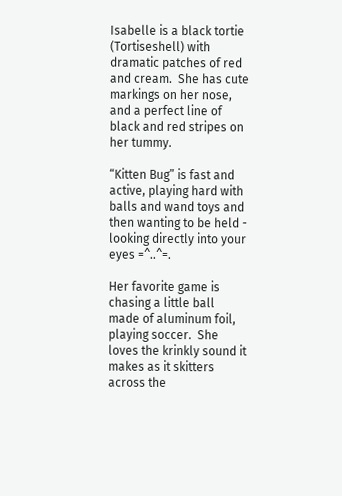Isabelle is a black tortie (Tortiseshell) with dramatic patches of red and cream.  She has cute markings on her nose, and a perfect line of black and red stripes on her tummy.

“Kitten Bug” is fast and active, playing hard with balls and wand toys and then wanting to be held - looking directly into your eyes =^..^=.

Her favorite game is chasing a little ball made of aluminum foil, playing soccer.  She loves the krinkly sound it makes as it skitters across the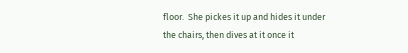floor.  She pickes it up and hides it under the chairs, then dives at it once it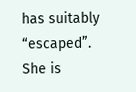has suitably “escaped”.  She is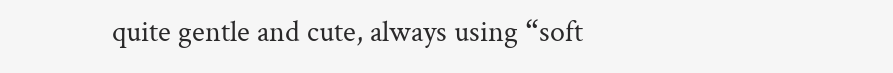quite gentle and cute, always using “soft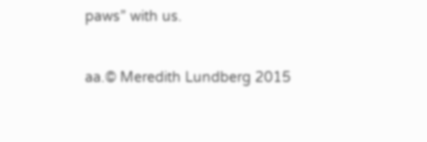paws” with us.

aa.© Meredith Lundberg 2015